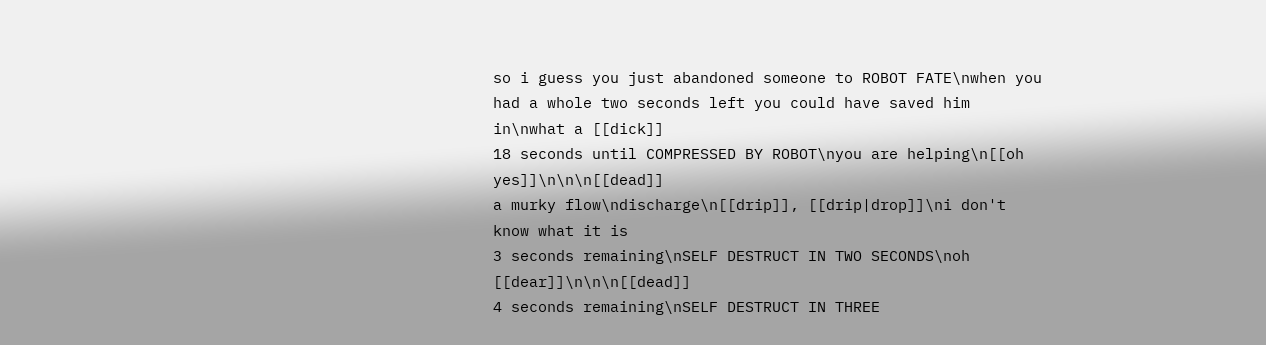so i guess you just abandoned someone to ROBOT FATE\nwhen you had a whole two seconds left you could have saved him in\nwhat a [[dick]]
18 seconds until COMPRESSED BY ROBOT\nyou are helping\n[[oh yes]]\n\n\n[[dead]]
a murky flow\ndischarge\n[[drip]], [[drip|drop]]\ni don't know what it is
3 seconds remaining\nSELF DESTRUCT IN TWO SECONDS\noh [[dear]]\n\n\n[[dead]]
4 seconds remaining\nSELF DESTRUCT IN THREE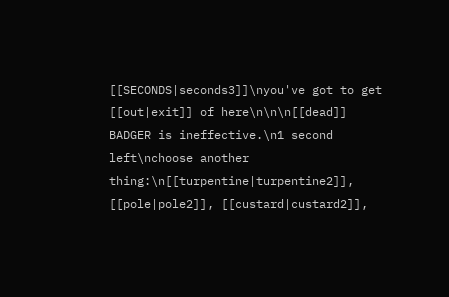[[SECONDS|seconds3]]\nyou've got to get [[out|exit]] of here\n\n\n[[dead]]
BADGER is ineffective.\n1 second left\nchoose another thing:\n[[turpentine|turpentine2]], [[pole|pole2]], [[custard|custard2]],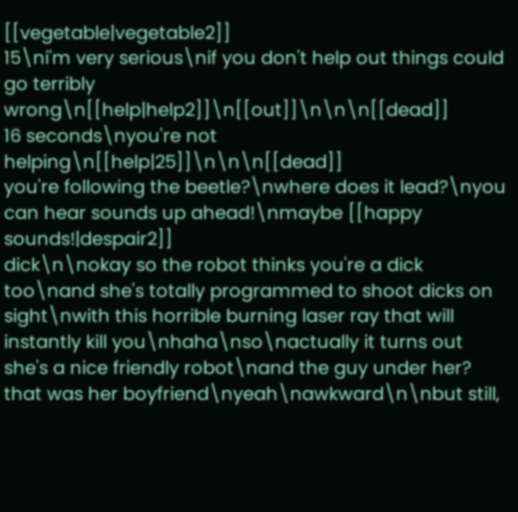[[vegetable|vegetable2]]
15\ni'm very serious\nif you don't help out things could go terribly wrong\n[[help|help2]]\n[[out]]\n\n\n[[dead]]
16 seconds\nyou're not helping\n[[help|25]]\n\n\n[[dead]]
you're following the beetle?\nwhere does it lead?\nyou can hear sounds up ahead!\nmaybe [[happy sounds!|despair2]]
dick\n\nokay so the robot thinks you're a dick too\nand she's totally programmed to shoot dicks on sight\nwith this horrible burning laser ray that will instantly kill you\nhaha\nso\nactually it turns out she's a nice friendly robot\nand the guy under her? that was her boyfriend\nyeah\nawkward\n\nbut still,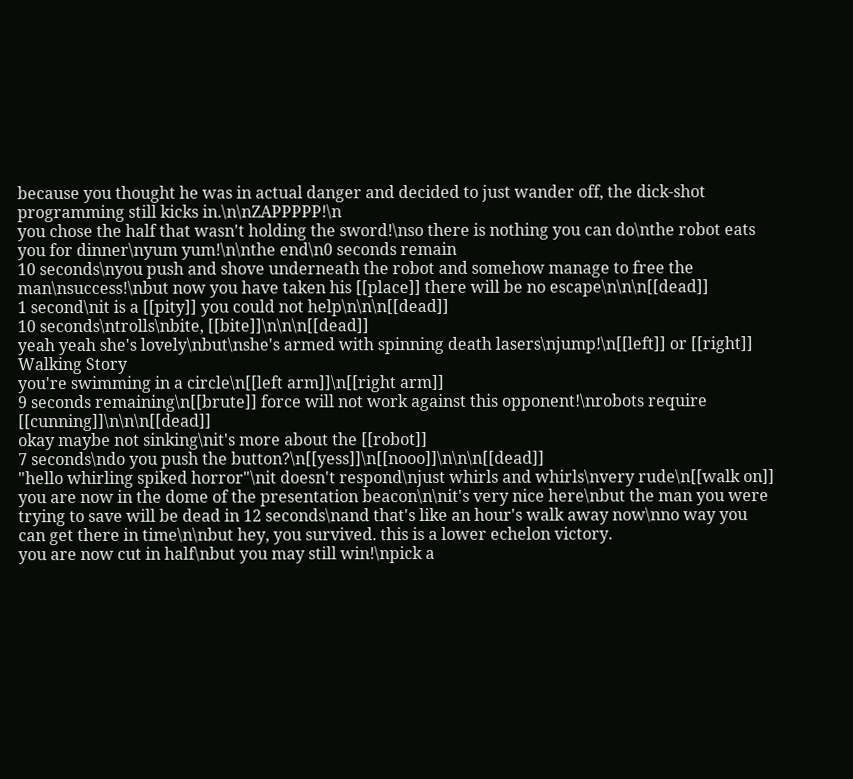because you thought he was in actual danger and decided to just wander off, the dick-shot programming still kicks in.\n\nZAPPPPP!\n
you chose the half that wasn't holding the sword!\nso there is nothing you can do\nthe robot eats you for dinner\nyum yum!\n\nthe end\n0 seconds remain
10 seconds\nyou push and shove underneath the robot and somehow manage to free the man\nsuccess!\nbut now you have taken his [[place]] there will be no escape\n\n\n[[dead]]
1 second\nit is a [[pity]] you could not help\n\n\n[[dead]]
10 seconds\ntrolls\nbite, [[bite]]\n\n\n[[dead]]
yeah yeah she's lovely\nbut\nshe's armed with spinning death lasers\njump!\n[[left]] or [[right]]
Walking Story
you're swimming in a circle\n[[left arm]]\n[[right arm]]
9 seconds remaining\n[[brute]] force will not work against this opponent!\nrobots require [[cunning]]\n\n\n[[dead]]
okay maybe not sinking\nit's more about the [[robot]]
7 seconds\ndo you push the button?\n[[yess]]\n[[nooo]]\n\n\n[[dead]]
"hello whirling spiked horror"\nit doesn't respond\njust whirls and whirls\nvery rude\n[[walk on]]
you are now in the dome of the presentation beacon\n\nit's very nice here\nbut the man you were trying to save will be dead in 12 seconds\nand that's like an hour's walk away now\nno way you can get there in time\n\nbut hey, you survived. this is a lower echelon victory.
you are now cut in half\nbut you may still win!\npick a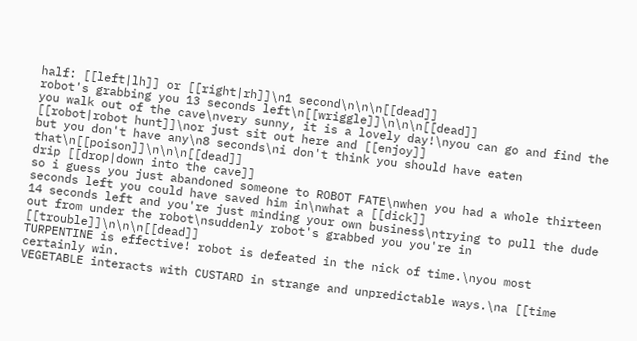half: [[left|lh]] or [[right|rh]]\n1 second\n\n\n[[dead]]
robot's grabbing you 13 seconds left\n[[wriggle]]\n\n\n[[dead]]
you walk out of the cave\nvery sunny, it is a lovely day!\nyou can go and find the [[robot|robot hunt]]\nor just sit out here and [[enjoy]]
but you don't have any\n8 seconds\ni don't think you should have eaten that\n[[poison]]\n\n\n[[dead]]
drip [[drop|down into the cave]]
so i guess you just abandoned someone to ROBOT FATE\nwhen you had a whole thirteen seconds left you could have saved him in\nwhat a [[dick]]
14 seconds left and you're just minding your own business\ntrying to pull the dude out from under the robot\nsuddenly robot's grabbed you you're in [[trouble]]\n\n\n[[dead]]
TURPENTINE is effective! robot is defeated in the nick of time.\nyou most certainly win.
VEGETABLE interacts with CUSTARD in strange and unpredictable ways.\na [[time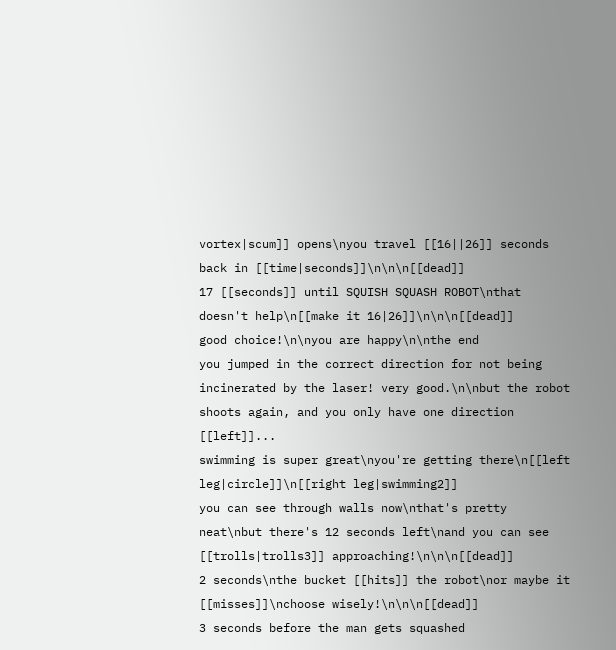vortex|scum]] opens\nyou travel [[16||26]] seconds back in [[time|seconds]]\n\n\n[[dead]]
17 [[seconds]] until SQUISH SQUASH ROBOT\nthat doesn't help\n[[make it 16|26]]\n\n\n[[dead]]
good choice!\n\nyou are happy\n\nthe end
you jumped in the correct direction for not being incinerated by the laser! very good.\n\nbut the robot shoots again, and you only have one direction [[left]]...
swimming is super great\nyou're getting there\n[[left leg|circle]]\n[[right leg|swimming2]]
you can see through walls now\nthat's pretty neat\nbut there's 12 seconds left\nand you can see [[trolls|trolls3]] approaching!\n\n\n[[dead]]
2 seconds\nthe bucket [[hits]] the robot\nor maybe it [[misses]]\nchoose wisely!\n\n\n[[dead]]
3 seconds before the man gets squashed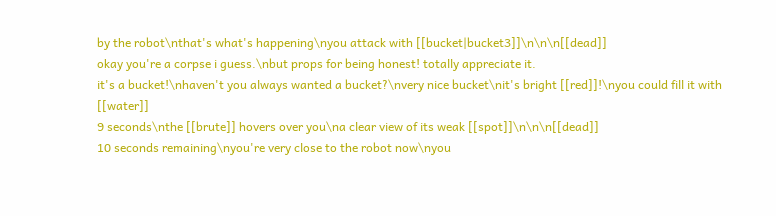by the robot\nthat's what's happening\nyou attack with [[bucket|bucket3]]\n\n\n[[dead]]
okay you're a corpse i guess.\nbut props for being honest! totally appreciate it.
it's a bucket!\nhaven't you always wanted a bucket?\nvery nice bucket\nit's bright [[red]]!\nyou could fill it with [[water]]
9 seconds\nthe [[brute]] hovers over you\na clear view of its weak [[spot]]\n\n\n[[dead]]
10 seconds remaining\nyou're very close to the robot now\nyou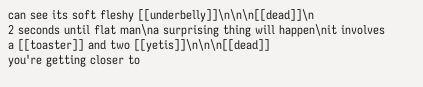can see its soft fleshy [[underbelly]]\n\n\n[[dead]]\n
2 seconds until flat man\na surprising thing will happen\nit involves a [[toaster]] and two [[yetis]]\n\n\n[[dead]]
you're getting closer to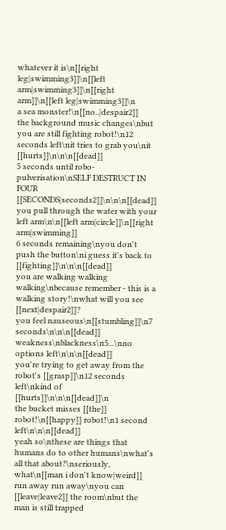whatever it is\n[[right leg|swimming3]]\n[[left arm|swimming3]]\n[[right arm]]\n[[left leg|swimming3]]\n
a sea monster!\n[[no..|despair2]]
the background music changes\nbut you are still fighting robot!\n12 seconds left\nit tries to grab you\nit [[hurts]]\n\n\n[[dead]]
5 seconds until robo-pulverisation\nSELF DESTRUCT IN FOUR [[SECONDS|seconds2]]\n\n\n[[dead]]
you pull through the water with your left arm\n\n[[left arm|circle]]\n[[right arm|swimming]]
6 seconds remaining\nyou don't push the button\ni guess it's back to [[fighting]]\n\n\n[[dead]]
you are walking walking walking\nbecause remember - this is a walking story!\nwhat will you see [[next|despair2]]?
you feel nauseous\n[[stumbling]]\n7 seconds\n\n\n[[dead]]
weakness\nblackness\n5...\nno options left\n\n\n[[dead]]
you're trying to get away from the robot's [[grasp]]\n12 seconds left\nkind of [[hurts]]\n\n\n[[dead]]\n
the bucket misses [[the]] robot!\n[[happy]] robot!\n1 second left\n\n\n[[dead]]
yeah so\nthese are things that humans do to other humans\nwhat's all that about?\nseriously, what\n[[man i don't know|weird]]
run away run away\nyou can [[leave|leave2]] the room\nbut the man is still trapped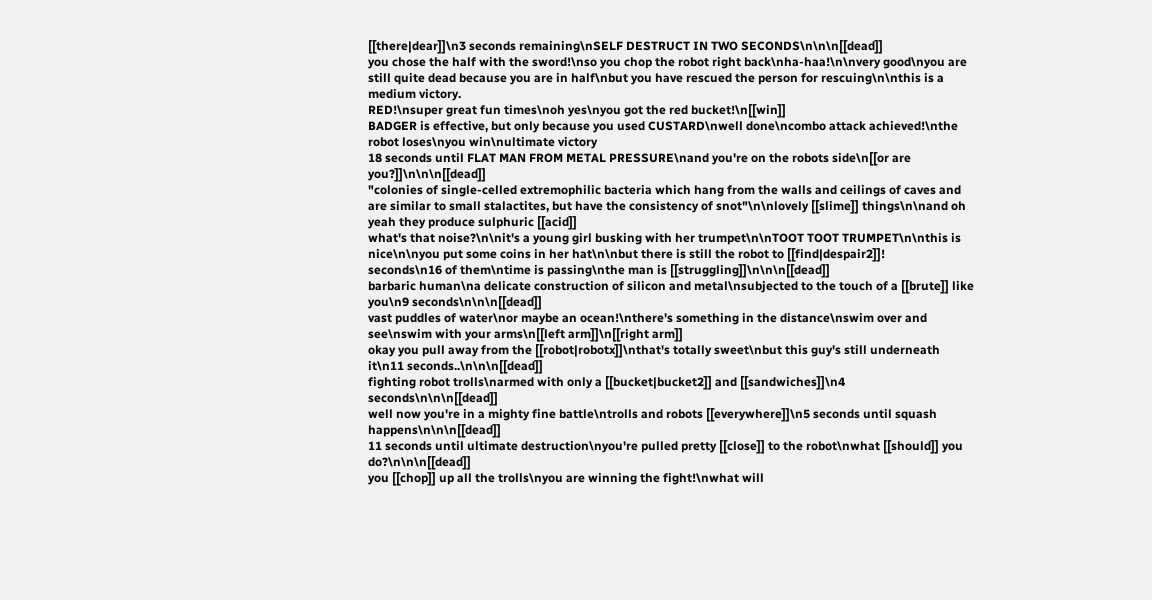[[there|dear]]\n3 seconds remaining\nSELF DESTRUCT IN TWO SECONDS\n\n\n[[dead]]
you chose the half with the sword!\nso you chop the robot right back\nha-haa!\n\nvery good\nyou are still quite dead because you are in half\nbut you have rescued the person for rescuing\n\nthis is a medium victory.
RED!\nsuper great fun times\noh yes\nyou got the red bucket!\n[[win]]
BADGER is effective, but only because you used CUSTARD\nwell done\ncombo attack achieved!\nthe robot loses\nyou win\nultimate victory
18 seconds until FLAT MAN FROM METAL PRESSURE\nand you're on the robots side\n[[or are you?]]\n\n\n[[dead]]
"colonies of single-celled extremophilic bacteria which hang from the walls and ceilings of caves and are similar to small stalactites, but have the consistency of snot"\n\nlovely [[slime]] things\n\nand oh yeah they produce sulphuric [[acid]]
what's that noise?\n\nit's a young girl busking with her trumpet\n\nTOOT TOOT TRUMPET\n\nthis is nice\n\nyou put some coins in her hat\n\nbut there is still the robot to [[find|despair2]]!
seconds\n16 of them\ntime is passing\nthe man is [[struggling]]\n\n\n[[dead]]
barbaric human\na delicate construction of silicon and metal\nsubjected to the touch of a [[brute]] like you\n9 seconds\n\n\n[[dead]]
vast puddles of water\nor maybe an ocean!\nthere's something in the distance\nswim over and see\nswim with your arms\n[[left arm]]\n[[right arm]]
okay you pull away from the [[robot|robotx]]\nthat's totally sweet\nbut this guy's still underneath it\n11 seconds..\n\n\n[[dead]]
fighting robot trolls\narmed with only a [[bucket|bucket2]] and [[sandwiches]]\n4 seconds\n\n\n[[dead]]
well now you're in a mighty fine battle\ntrolls and robots [[everywhere]]\n5 seconds until squash happens\n\n\n[[dead]]
11 seconds until ultimate destruction\nyou're pulled pretty [[close]] to the robot\nwhat [[should]] you do?\n\n\n[[dead]]
you [[chop]] up all the trolls\nyou are winning the fight!\nwhat will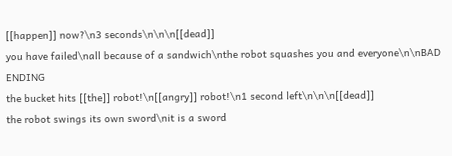[[happen]] now?\n3 seconds\n\n\n[[dead]]
you have failed\nall because of a sandwich\nthe robot squashes you and everyone\n\nBAD ENDING
the bucket hits [[the]] robot!\n[[angry]] robot!\n1 second left\n\n\n[[dead]]
the robot swings its own sword\nit is a sword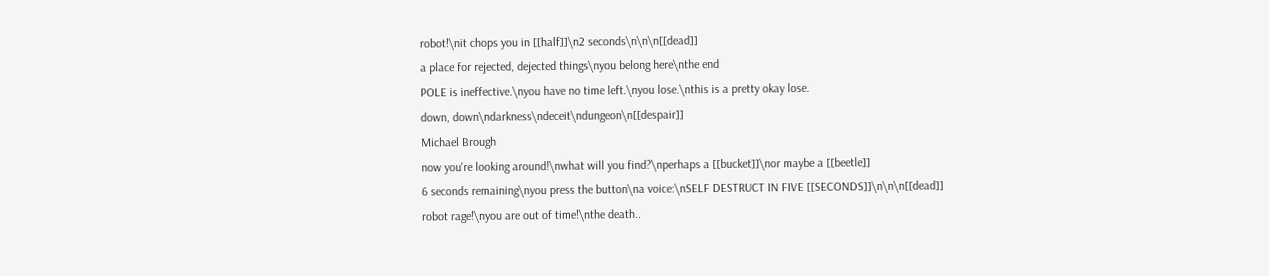robot!\nit chops you in [[half]]\n2 seconds\n\n\n[[dead]]
a place for rejected, dejected things\nyou belong here\nthe end
POLE is ineffective.\nyou have no time left.\nyou lose.\nthis is a pretty okay lose.
down, down\ndarkness\ndeceit\ndungeon\n[[despair]]
Michael Brough
now you're looking around!\nwhat will you find?\nperhaps a [[bucket]]\nor maybe a [[beetle]]
6 seconds remaining\nyou press the button\na voice:\nSELF DESTRUCT IN FIVE [[SECONDS]]\n\n\n[[dead]]
robot rage!\nyou are out of time!\nthe death..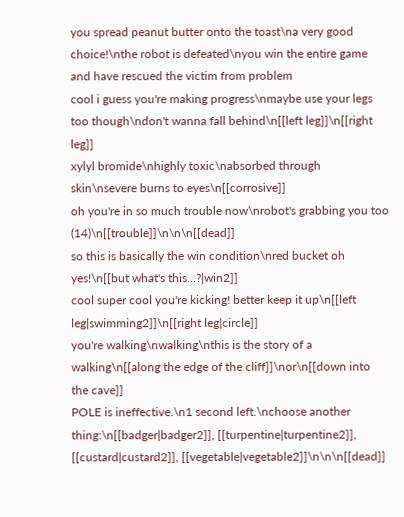you spread peanut butter onto the toast\na very good choice!\nthe robot is defeated\nyou win the entire game and have rescued the victim from problem
cool i guess you're making progress\nmaybe use your legs too though\ndon't wanna fall behind\n[[left leg]]\n[[right leg]]
xylyl bromide\nhighly toxic\nabsorbed through skin\nsevere burns to eyes\n[[corrosive]]
oh you're in so much trouble now\nrobot's grabbing you too (14)\n[[trouble]]\n\n\n[[dead]]
so this is basically the win condition\nred bucket oh yes!\n[[but what's this...?|win2]]
cool super cool you're kicking! better keep it up\n[[left leg|swimming2]]\n[[right leg|circle]]
you're walking\nwalking\nthis is the story of a walking\n[[along the edge of the cliff]]\nor\n[[down into the cave]]
POLE is ineffective.\n1 second left.\nchoose another thing:\n[[badger|badger2]], [[turpentine|turpentine2]], [[custard|custard2]], [[vegetable|vegetable2]]\n\n\n[[dead]]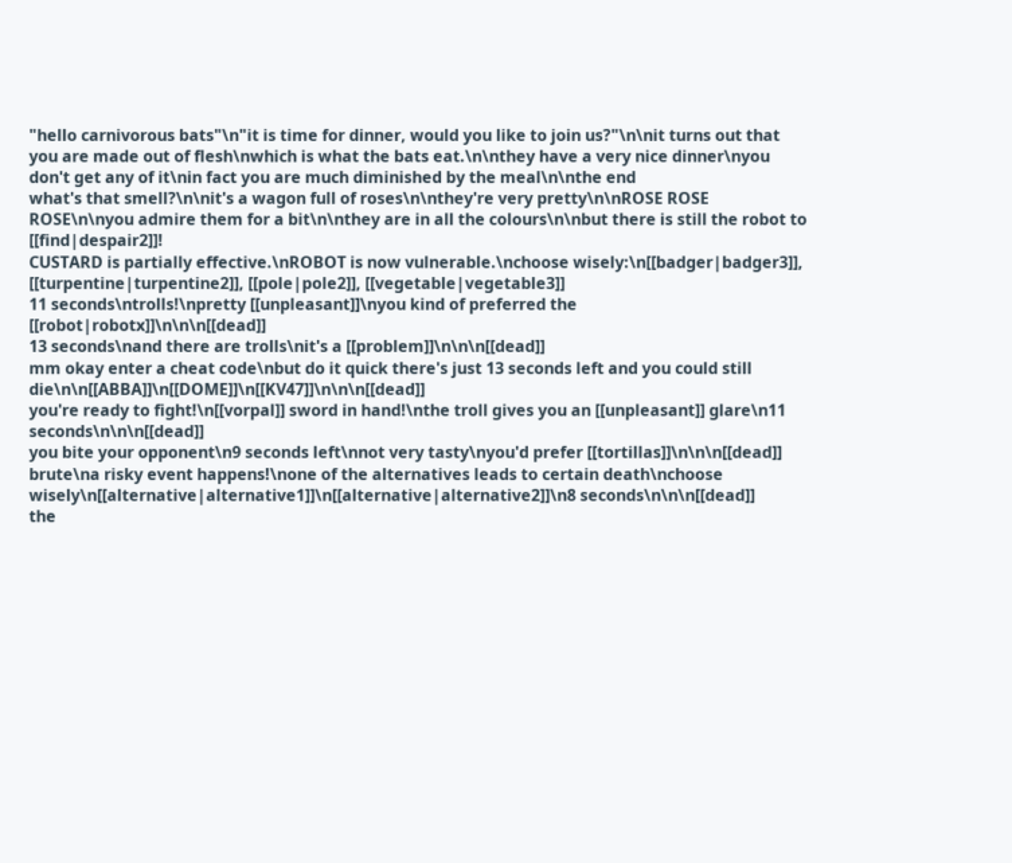"hello carnivorous bats"\n"it is time for dinner, would you like to join us?"\n\nit turns out that you are made out of flesh\nwhich is what the bats eat.\n\nthey have a very nice dinner\nyou don't get any of it\nin fact you are much diminished by the meal\n\nthe end
what's that smell?\n\nit's a wagon full of roses\n\nthey're very pretty\n\nROSE ROSE ROSE\n\nyou admire them for a bit\n\nthey are in all the colours\n\nbut there is still the robot to [[find|despair2]]!
CUSTARD is partially effective.\nROBOT is now vulnerable.\nchoose wisely:\n[[badger|badger3]], [[turpentine|turpentine2]], [[pole|pole2]], [[vegetable|vegetable3]]
11 seconds\ntrolls!\npretty [[unpleasant]]\nyou kind of preferred the [[robot|robotx]]\n\n\n[[dead]]
13 seconds\nand there are trolls\nit's a [[problem]]\n\n\n[[dead]]
mm okay enter a cheat code\nbut do it quick there's just 13 seconds left and you could still die\n\n[[ABBA]]\n[[DOME]]\n[[KV47]]\n\n\n[[dead]]
you're ready to fight!\n[[vorpal]] sword in hand!\nthe troll gives you an [[unpleasant]] glare\n11 seconds\n\n\n[[dead]]
you bite your opponent\n9 seconds left\nnot very tasty\nyou'd prefer [[tortillas]]\n\n\n[[dead]]
brute\na risky event happens!\none of the alternatives leads to certain death\nchoose wisely\n[[alternative|alternative1]]\n[[alternative|alternative2]]\n8 seconds\n\n\n[[dead]]
the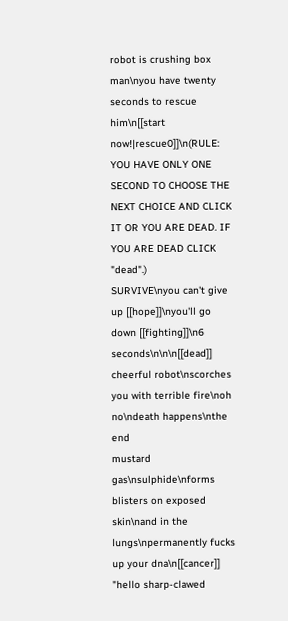robot is crushing box man\nyou have twenty seconds to rescue him\n[[start now!|rescue0]]\n(RULE: YOU HAVE ONLY ONE SECOND TO CHOOSE THE NEXT CHOICE AND CLICK IT OR YOU ARE DEAD. IF YOU ARE DEAD CLICK "dead".)
SURVIVE\nyou can't give up [[hope]]\nyou'll go down [[fighting]]\n6 seconds\n\n\n[[dead]]
cheerful robot\nscorches you with terrible fire\noh no\ndeath happens\nthe end
mustard gas\nsulphide\nforms blisters on exposed skin\nand in the lungs\npermanently fucks up your dna\n[[cancer]]
"hello sharp-clawed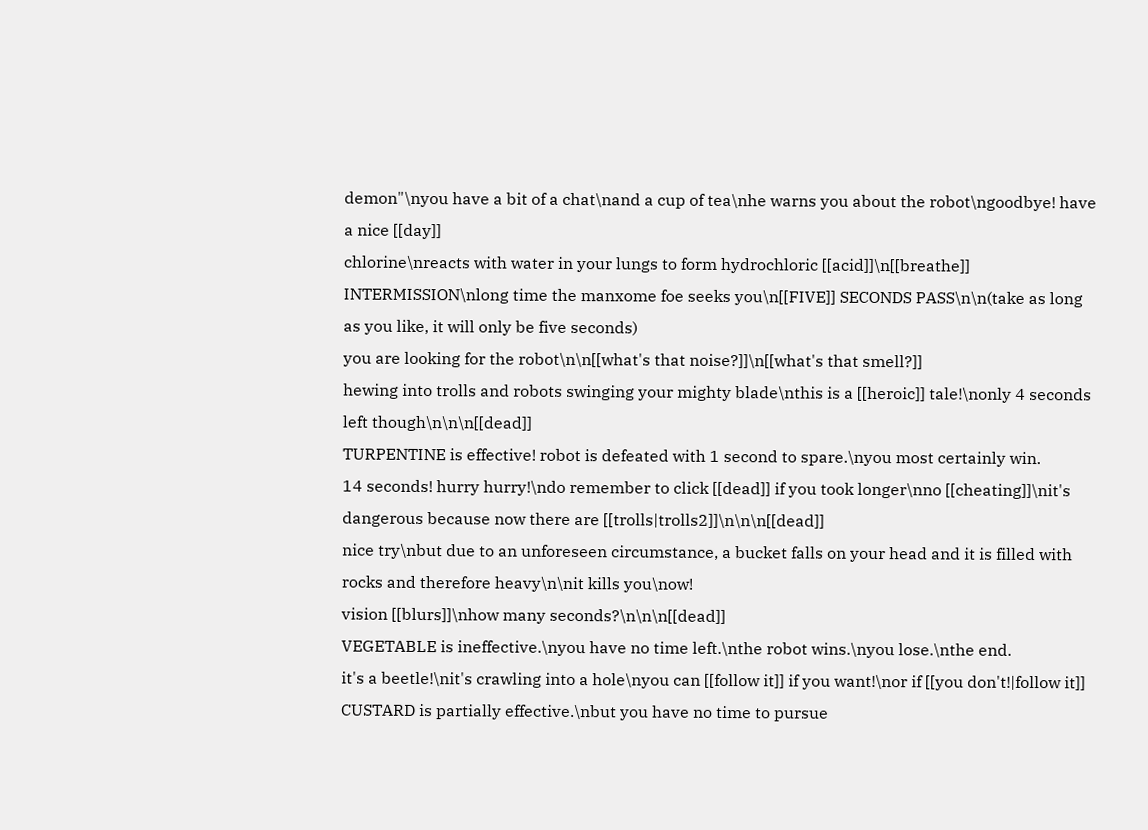demon"\nyou have a bit of a chat\nand a cup of tea\nhe warns you about the robot\ngoodbye! have a nice [[day]]
chlorine\nreacts with water in your lungs to form hydrochloric [[acid]]\n[[breathe]]
INTERMISSION\nlong time the manxome foe seeks you\n[[FIVE]] SECONDS PASS\n\n(take as long as you like, it will only be five seconds)
you are looking for the robot\n\n[[what's that noise?]]\n[[what's that smell?]]
hewing into trolls and robots swinging your mighty blade\nthis is a [[heroic]] tale!\nonly 4 seconds left though\n\n\n[[dead]]
TURPENTINE is effective! robot is defeated with 1 second to spare.\nyou most certainly win.
14 seconds! hurry hurry!\ndo remember to click [[dead]] if you took longer\nno [[cheating]]\nit's dangerous because now there are [[trolls|trolls2]]\n\n\n[[dead]]
nice try\nbut due to an unforeseen circumstance, a bucket falls on your head and it is filled with rocks and therefore heavy\n\nit kills you\now!
vision [[blurs]]\nhow many seconds?\n\n\n[[dead]]
VEGETABLE is ineffective.\nyou have no time left.\nthe robot wins.\nyou lose.\nthe end.
it's a beetle!\nit's crawling into a hole\nyou can [[follow it]] if you want!\nor if [[you don't!|follow it]]
CUSTARD is partially effective.\nbut you have no time to pursue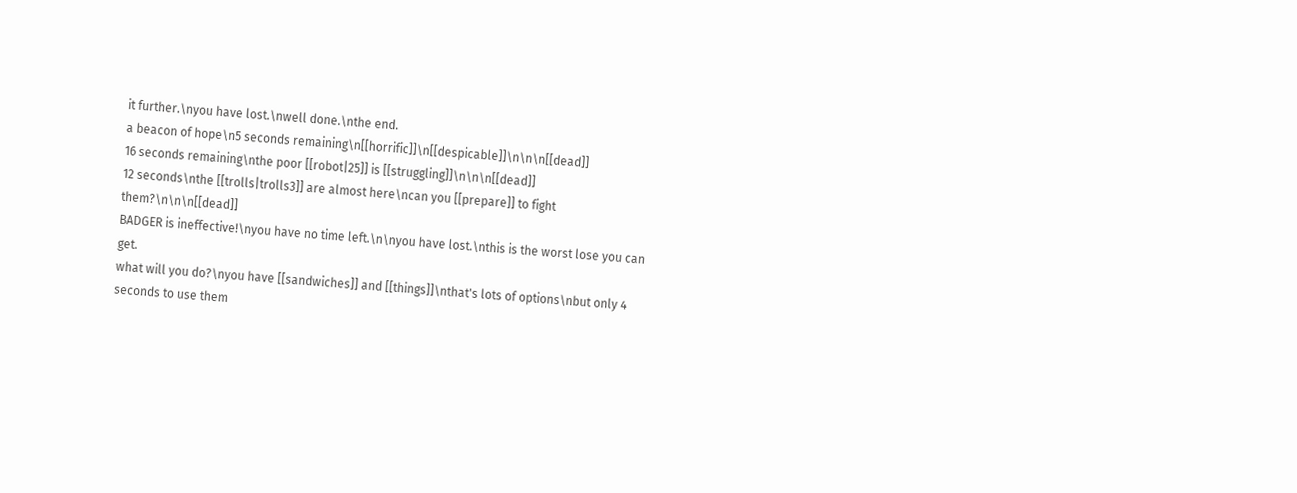it further.\nyou have lost.\nwell done.\nthe end.
a beacon of hope\n5 seconds remaining\n[[horrific]]\n[[despicable]]\n\n\n[[dead]]
16 seconds remaining\nthe poor [[robot|25]] is [[struggling]]\n\n\n[[dead]]
12 seconds\nthe [[trolls|trolls3]] are almost here\ncan you [[prepare]] to fight them?\n\n\n[[dead]]
BADGER is ineffective!\nyou have no time left.\n\nyou have lost.\nthis is the worst lose you can get.
what will you do?\nyou have [[sandwiches]] and [[things]]\nthat's lots of options\nbut only 4 seconds to use them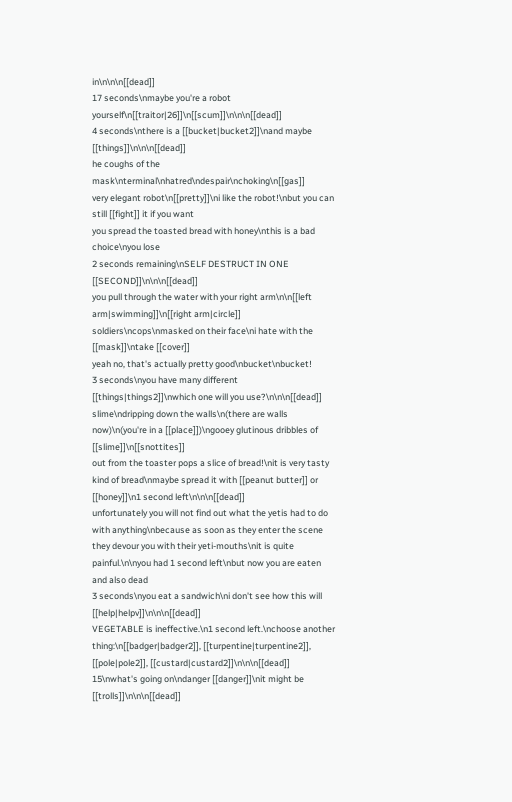in\n\n\n[[dead]]
17 seconds\nmaybe you're a robot yourself\n[[traitor|26]]\n[[scum]]\n\n\n[[dead]]
4 seconds\nthere is a [[bucket|bucket2]]\nand maybe [[things]]\n\n\n[[dead]]
he coughs of the mask\nterminal\nhatred\ndespair\nchoking\n[[gas]]
very elegant robot\n[[pretty]]\ni like the robot!\nbut you can still [[fight]] it if you want
you spread the toasted bread with honey\nthis is a bad choice\nyou lose
2 seconds remaining\nSELF DESTRUCT IN ONE [[SECOND]]\n\n\n[[dead]]
you pull through the water with your right arm\n\n[[left arm|swimming]]\n[[right arm|circle]]
soldiers\ncops\nmasked on their face\ni hate with the [[mask]]\ntake [[cover]]
yeah no, that's actually pretty good\nbucket\nbucket!
3 seconds\nyou have many different [[things|things2]]\nwhich one will you use?\n\n\n[[dead]]
slime\ndripping down the walls\n(there are walls now)\n(you're in a [[place]])\ngooey glutinous dribbles of [[slime]]\n[[snottites]]
out from the toaster pops a slice of bread!\nit is very tasty kind of bread\nmaybe spread it with [[peanut butter]] or [[honey]]\n1 second left\n\n\n[[dead]]
unfortunately you will not find out what the yetis had to do with anything\nbecause as soon as they enter the scene they devour you with their yeti-mouths\nit is quite painful.\n\nyou had 1 second left\nbut now you are eaten and also dead
3 seconds\nyou eat a sandwich\ni don't see how this will [[help|helpv]]\n\n\n[[dead]]
VEGETABLE is ineffective.\n1 second left.\nchoose another thing:\n[[badger|badger2]], [[turpentine|turpentine2]], [[pole|pole2]], [[custard|custard2]]\n\n\n[[dead]]
15\nwhat's going on\ndanger [[danger]]\nit might be [[trolls]]\n\n\n[[dead]]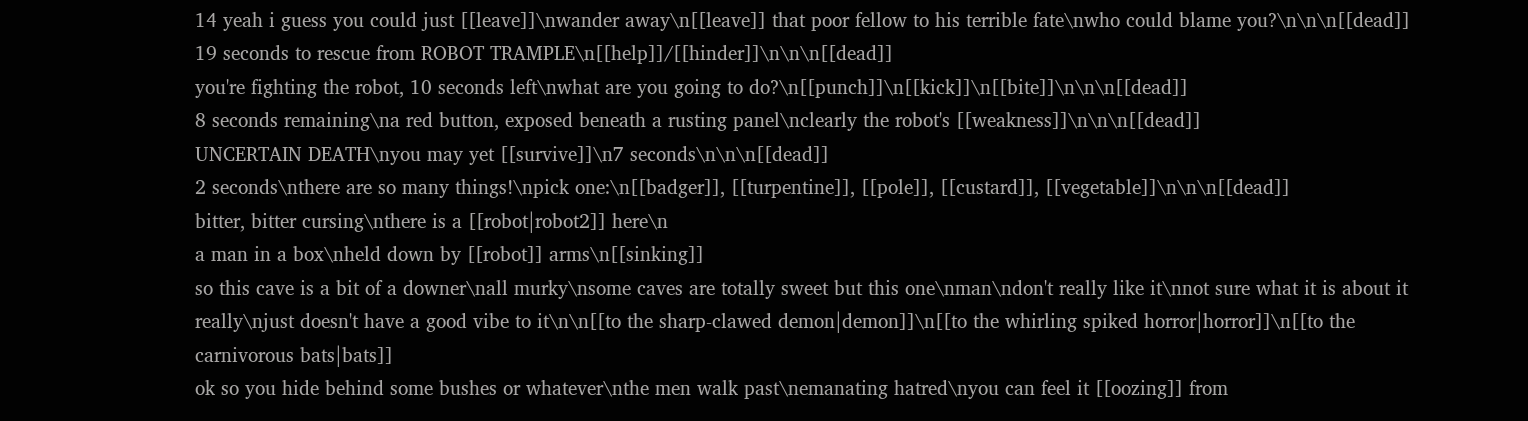14 yeah i guess you could just [[leave]]\nwander away\n[[leave]] that poor fellow to his terrible fate\nwho could blame you?\n\n\n[[dead]]
19 seconds to rescue from ROBOT TRAMPLE\n[[help]]/[[hinder]]\n\n\n[[dead]]
you're fighting the robot, 10 seconds left\nwhat are you going to do?\n[[punch]]\n[[kick]]\n[[bite]]\n\n\n[[dead]]
8 seconds remaining\na red button, exposed beneath a rusting panel\nclearly the robot's [[weakness]]\n\n\n[[dead]]
UNCERTAIN DEATH\nyou may yet [[survive]]\n7 seconds\n\n\n[[dead]]
2 seconds\nthere are so many things!\npick one:\n[[badger]], [[turpentine]], [[pole]], [[custard]], [[vegetable]]\n\n\n[[dead]]
bitter, bitter cursing\nthere is a [[robot|robot2]] here\n
a man in a box\nheld down by [[robot]] arms\n[[sinking]]
so this cave is a bit of a downer\nall murky\nsome caves are totally sweet but this one\nman\ndon't really like it\nnot sure what it is about it really\njust doesn't have a good vibe to it\n\n[[to the sharp-clawed demon|demon]]\n[[to the whirling spiked horror|horror]]\n[[to the carnivorous bats|bats]]
ok so you hide behind some bushes or whatever\nthe men walk past\nemanating hatred\nyou can feel it [[oozing]] from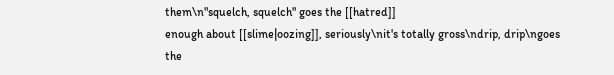them\n"squelch, squelch" goes the [[hatred]]
enough about [[slime|oozing]], seriously\nit's totally gross\ndrip, drip\ngoes the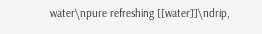water\npure refreshing [[water]]\ndrip,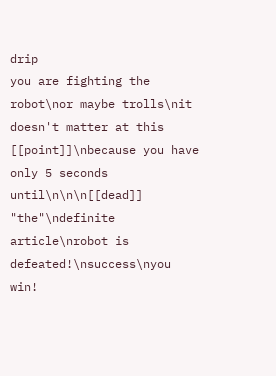drip
you are fighting the robot\nor maybe trolls\nit doesn't matter at this [[point]]\nbecause you have only 5 seconds until\n\n\n[[dead]]
"the"\ndefinite article\nrobot is defeated!\nsuccess\nyou win!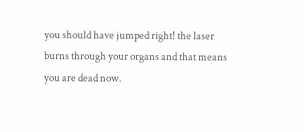you should have jumped right! the laser burns through your organs and that means you are dead now.